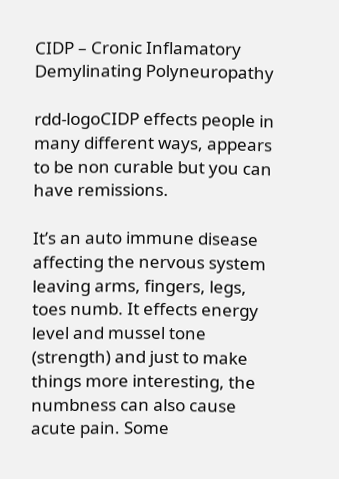CIDP – Cronic Inflamatory Demylinating Polyneuropathy

rdd-logoCIDP effects people in many different ways, appears to be non curable but you can have remissions.

It’s an auto immune disease affecting the nervous system leaving arms, fingers, legs, toes numb. It effects energy level and mussel tone (strength) and just to make things more interesting, the numbness can also cause acute pain. Some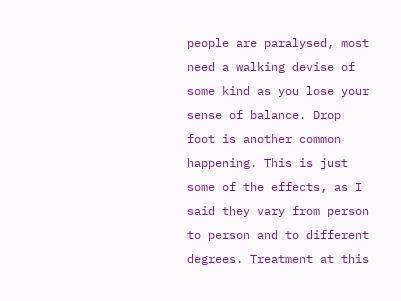people are paralysed, most need a walking devise of some kind as you lose your sense of balance. Drop foot is another common happening. This is just some of the effects, as I said they vary from person to person and to different degrees. Treatment at this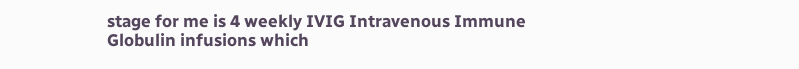stage for me is 4 weekly IVIG Intravenous Immune Globulin infusions which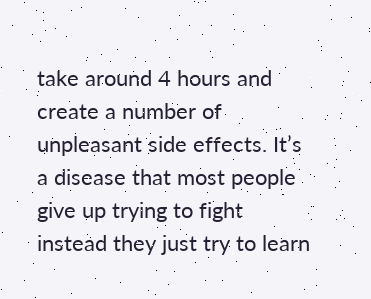take around 4 hours and create a number of unpleasant side effects. It’s a disease that most people give up trying to fight instead they just try to learn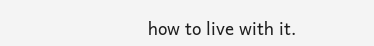how to live with it.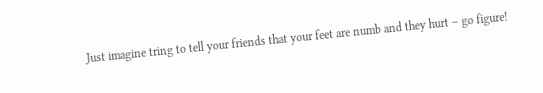Just imagine tring to tell your friends that your feet are numb and they hurt – go figure!